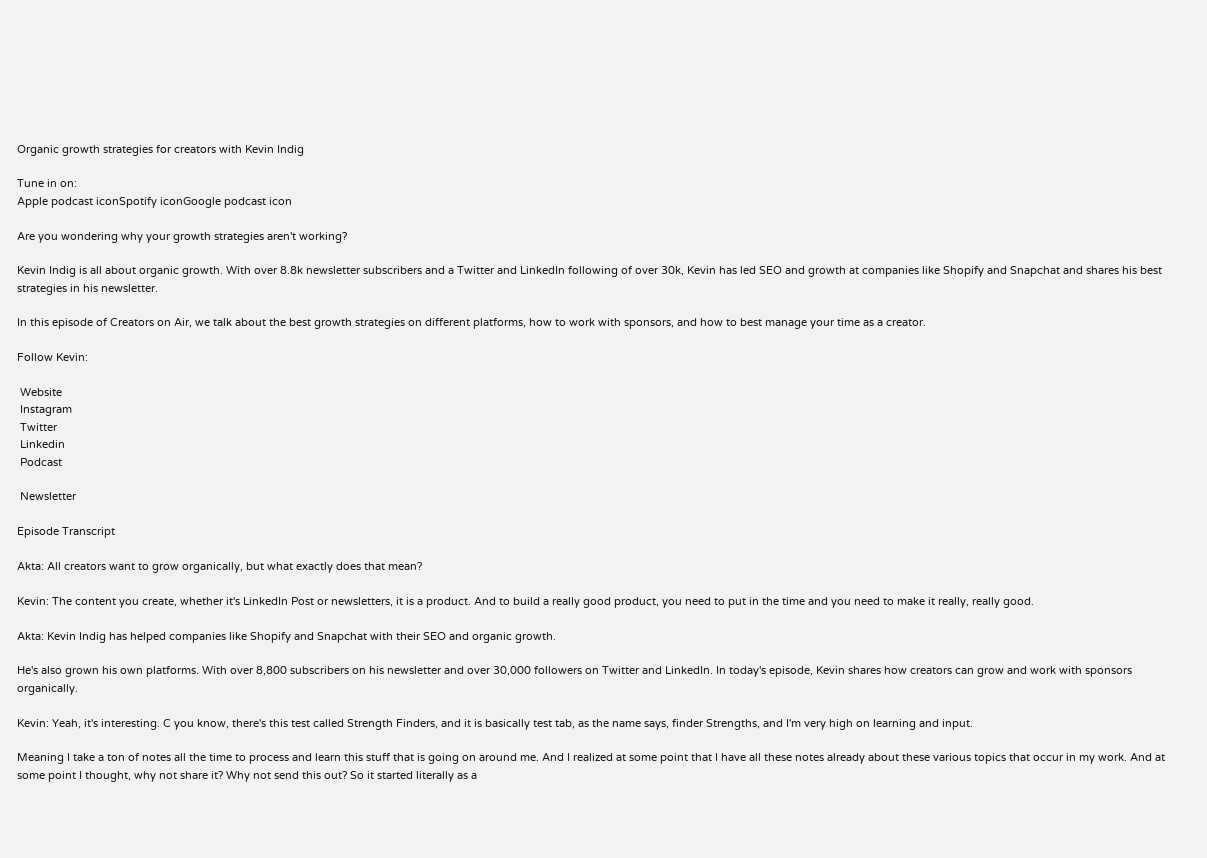Organic growth strategies for creators with Kevin Indig

Tune in on:
Apple podcast iconSpotify iconGoogle podcast icon

Are you wondering why your growth strategies aren't working?

Kevin Indig is all about organic growth. With over 8.8k newsletter subscribers and a Twitter and LinkedIn following of over 30k, Kevin has led SEO and growth at companies like Shopify and Snapchat and shares his best strategies in his newsletter.

In this episode of Creators on Air, we talk about the best growth strategies on different platforms, how to work with sponsors, and how to best manage your time as a creator.

Follow Kevin:

 Website
 Instagram
 Twitter
 Linkedin
 Podcast

 Newsletter

Episode Transcript

Akta: All creators want to grow organically, but what exactly does that mean?

Kevin: The content you create, whether it's LinkedIn Post or newsletters, it is a product. And to build a really good product, you need to put in the time and you need to make it really, really good.

Akta: Kevin Indig has helped companies like Shopify and Snapchat with their SEO and organic growth.

He's also grown his own platforms. With over 8,800 subscribers on his newsletter and over 30,000 followers on Twitter and LinkedIn. In today's episode, Kevin shares how creators can grow and work with sponsors organically.

Kevin: Yeah, it's interesting. C you know, there's this test called Strength Finders, and it is basically test tab, as the name says, finder Strengths, and I'm very high on learning and input.

Meaning I take a ton of notes all the time to process and learn this stuff that is going on around me. And I realized at some point that I have all these notes already about these various topics that occur in my work. And at some point I thought, why not share it? Why not send this out? So it started literally as a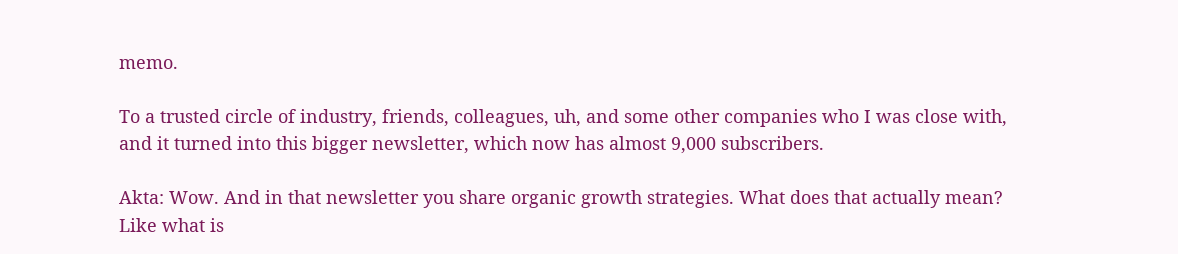memo.

To a trusted circle of industry, friends, colleagues, uh, and some other companies who I was close with, and it turned into this bigger newsletter, which now has almost 9,000 subscribers.

Akta: Wow. And in that newsletter you share organic growth strategies. What does that actually mean? Like what is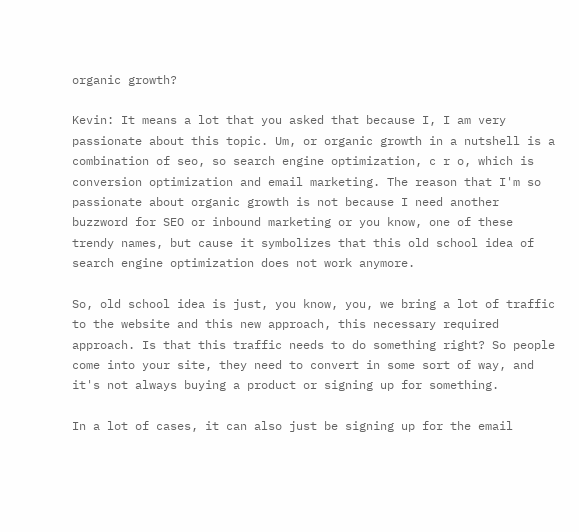organic growth?

Kevin: It means a lot that you asked that because I, I am very passionate about this topic. Um, or organic growth in a nutshell is a combination of seo, so search engine optimization, c r o, which is conversion optimization and email marketing. The reason that I'm so passionate about organic growth is not because I need another buzzword for SEO or inbound marketing or you know, one of these trendy names, but cause it symbolizes that this old school idea of search engine optimization does not work anymore.

So, old school idea is just, you know, you, we bring a lot of traffic to the website and this new approach, this necessary required approach. Is that this traffic needs to do something right? So people come into your site, they need to convert in some sort of way, and it's not always buying a product or signing up for something.

In a lot of cases, it can also just be signing up for the email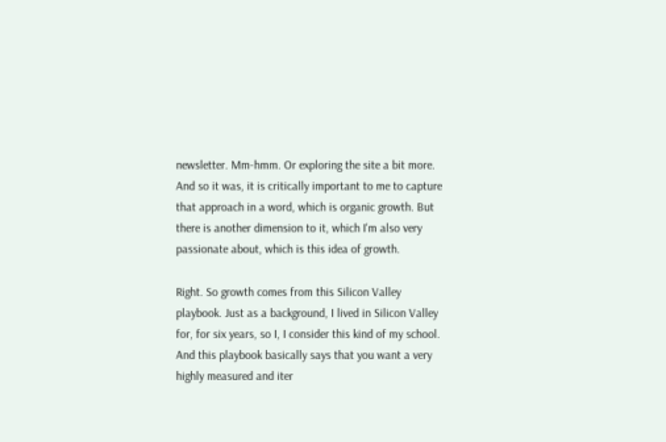newsletter. Mm-hmm. Or exploring the site a bit more. And so it was, it is critically important to me to capture that approach in a word, which is organic growth. But there is another dimension to it, which I'm also very passionate about, which is this idea of growth.

Right. So growth comes from this Silicon Valley playbook. Just as a background, I lived in Silicon Valley for, for six years, so I, I consider this kind of my school. And this playbook basically says that you want a very highly measured and iter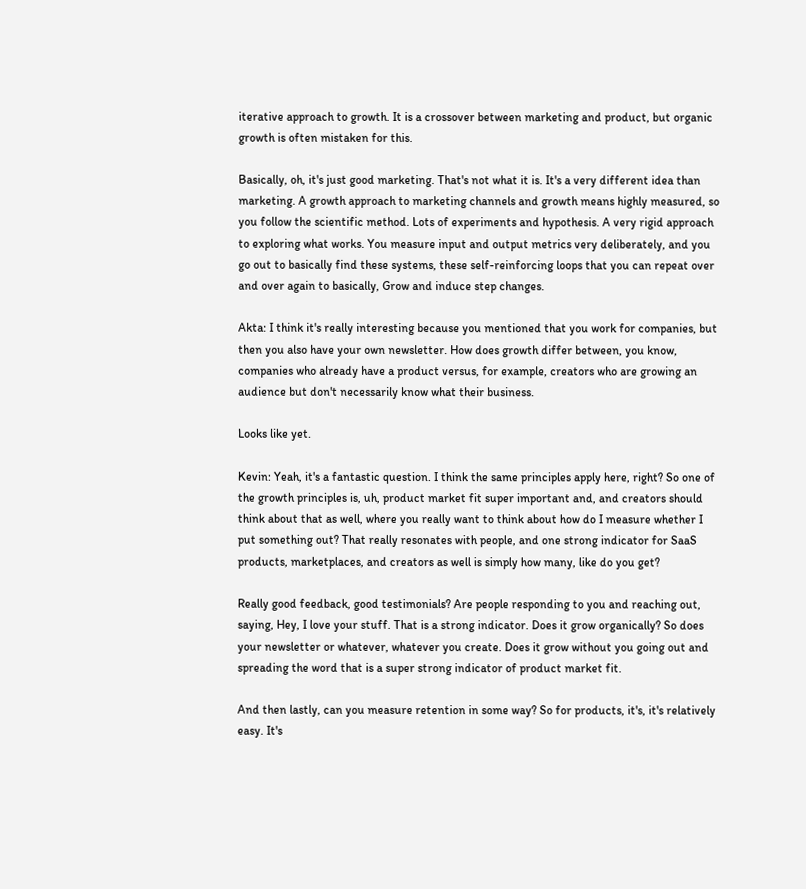iterative approach to growth. It is a crossover between marketing and product, but organic growth is often mistaken for this.

Basically, oh, it's just good marketing. That's not what it is. It's a very different idea than marketing. A growth approach to marketing channels and growth means highly measured, so you follow the scientific method. Lots of experiments and hypothesis. A very rigid approach to exploring what works. You measure input and output metrics very deliberately, and you go out to basically find these systems, these self-reinforcing loops that you can repeat over and over again to basically, Grow and induce step changes.

Akta: I think it's really interesting because you mentioned that you work for companies, but then you also have your own newsletter. How does growth differ between, you know, companies who already have a product versus, for example, creators who are growing an audience but don't necessarily know what their business.

Looks like yet.

Kevin: Yeah, it's a fantastic question. I think the same principles apply here, right? So one of the growth principles is, uh, product market fit super important and, and creators should think about that as well, where you really want to think about how do I measure whether I put something out? That really resonates with people, and one strong indicator for SaaS products, marketplaces, and creators as well is simply how many, like do you get?

Really good feedback, good testimonials? Are people responding to you and reaching out, saying, Hey, I love your stuff. That is a strong indicator. Does it grow organically? So does your newsletter or whatever, whatever you create. Does it grow without you going out and spreading the word that is a super strong indicator of product market fit.

And then lastly, can you measure retention in some way? So for products, it's, it's relatively easy. It's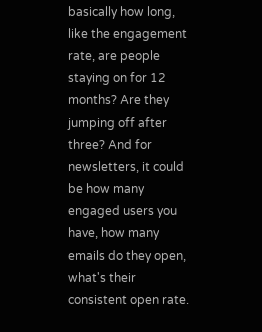basically how long, like the engagement rate, are people staying on for 12 months? Are they jumping off after three? And for newsletters, it could be how many engaged users you have, how many emails do they open, what's their consistent open rate.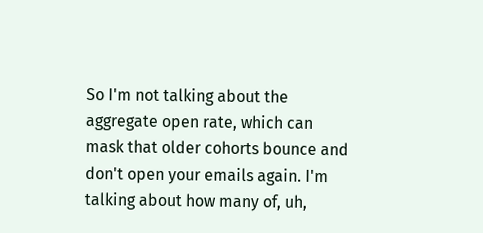So I'm not talking about the aggregate open rate, which can mask that older cohorts bounce and don't open your emails again. I'm talking about how many of, uh,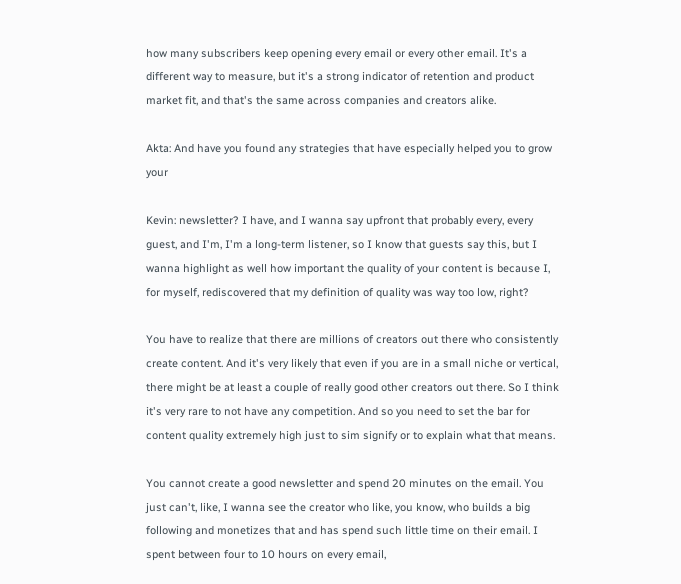how many subscribers keep opening every email or every other email. It's a different way to measure, but it's a strong indicator of retention and product market fit, and that's the same across companies and creators alike.

Akta: And have you found any strategies that have especially helped you to grow your

Kevin: newsletter? I have, and I wanna say upfront that probably every, every guest, and I'm, I'm a long-term listener, so I know that guests say this, but I wanna highlight as well how important the quality of your content is because I, for myself, rediscovered that my definition of quality was way too low, right?

You have to realize that there are millions of creators out there who consistently create content. And it's very likely that even if you are in a small niche or vertical, there might be at least a couple of really good other creators out there. So I think it's very rare to not have any competition. And so you need to set the bar for content quality extremely high just to sim signify or to explain what that means.

You cannot create a good newsletter and spend 20 minutes on the email. You just can't, like, I wanna see the creator who like, you know, who builds a big following and monetizes that and has spend such little time on their email. I spent between four to 10 hours on every email,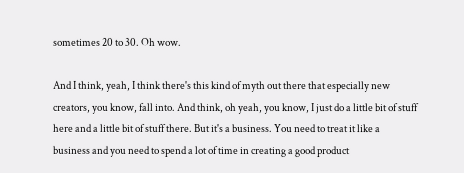sometimes 20 to 30. Oh wow.

And I think, yeah, I think there's this kind of myth out there that especially new creators, you know, fall into. And think, oh yeah, you know, I just do a little bit of stuff here and a little bit of stuff there. But it's a business. You need to treat it like a business and you need to spend a lot of time in creating a good product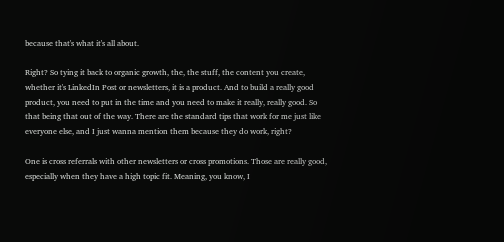because that's what it's all about.

Right? So tying it back to organic growth, the, the stuff, the content you create, whether it's LinkedIn Post or newsletters, it is a product. And to build a really good product, you need to put in the time and you need to make it really, really good. So that being that out of the way. There are the standard tips that work for me just like everyone else, and I just wanna mention them because they do work, right?

One is cross referrals with other newsletters or cross promotions. Those are really good, especially when they have a high topic fit. Meaning, you know, I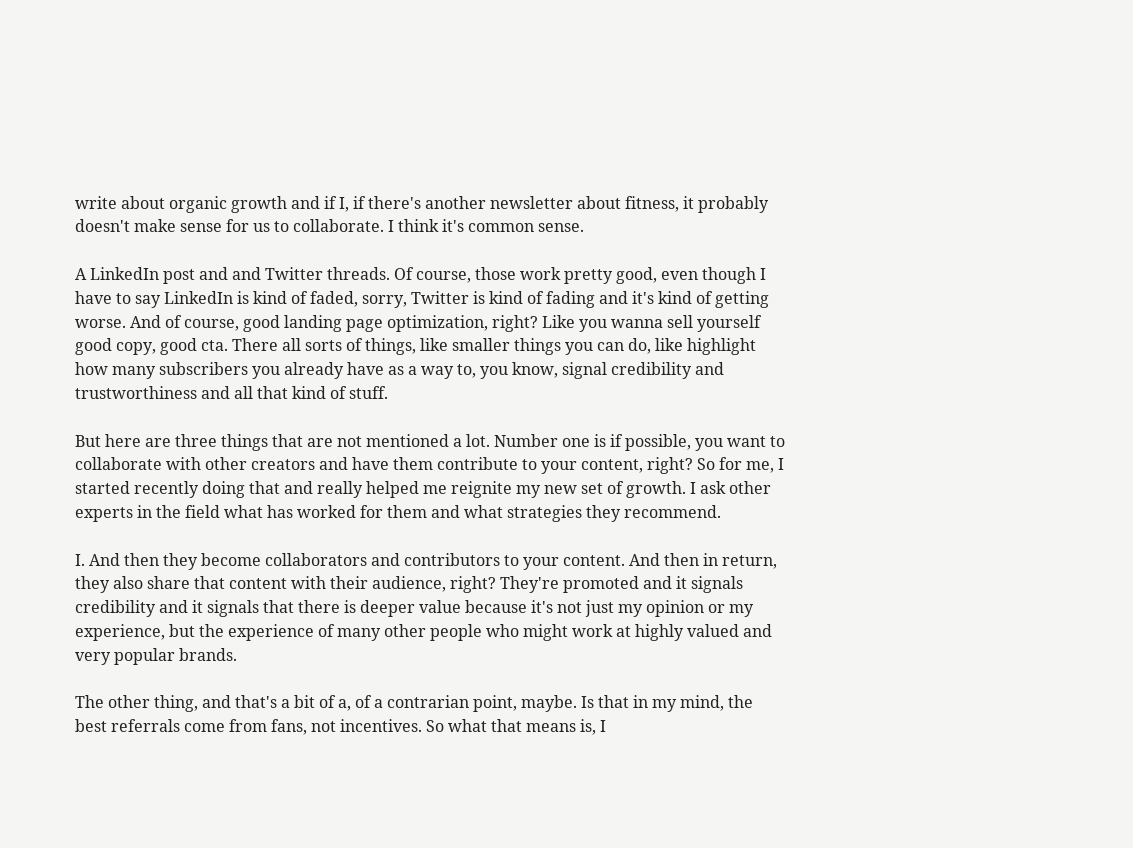write about organic growth and if I, if there's another newsletter about fitness, it probably doesn't make sense for us to collaborate. I think it's common sense.

A LinkedIn post and and Twitter threads. Of course, those work pretty good, even though I have to say LinkedIn is kind of faded, sorry, Twitter is kind of fading and it's kind of getting worse. And of course, good landing page optimization, right? Like you wanna sell yourself good copy, good cta. There all sorts of things, like smaller things you can do, like highlight how many subscribers you already have as a way to, you know, signal credibility and trustworthiness and all that kind of stuff.

But here are three things that are not mentioned a lot. Number one is if possible, you want to collaborate with other creators and have them contribute to your content, right? So for me, I started recently doing that and really helped me reignite my new set of growth. I ask other experts in the field what has worked for them and what strategies they recommend.

I. And then they become collaborators and contributors to your content. And then in return, they also share that content with their audience, right? They're promoted and it signals credibility and it signals that there is deeper value because it's not just my opinion or my experience, but the experience of many other people who might work at highly valued and very popular brands.

The other thing, and that's a bit of a, of a contrarian point, maybe. Is that in my mind, the best referrals come from fans, not incentives. So what that means is, I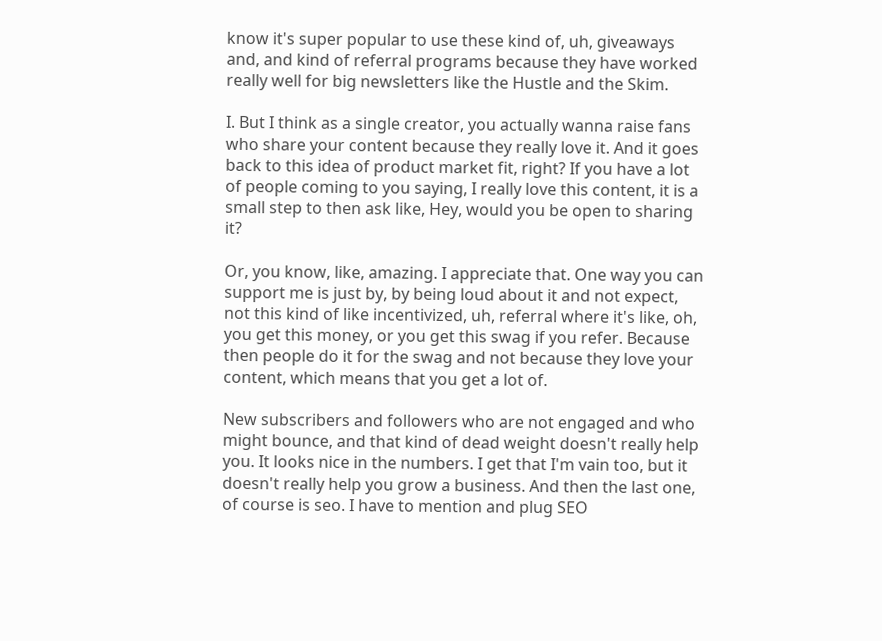know it's super popular to use these kind of, uh, giveaways and, and kind of referral programs because they have worked really well for big newsletters like the Hustle and the Skim.

I. But I think as a single creator, you actually wanna raise fans who share your content because they really love it. And it goes back to this idea of product market fit, right? If you have a lot of people coming to you saying, I really love this content, it is a small step to then ask like, Hey, would you be open to sharing it?

Or, you know, like, amazing. I appreciate that. One way you can support me is just by, by being loud about it and not expect, not this kind of like incentivized, uh, referral where it's like, oh, you get this money, or you get this swag if you refer. Because then people do it for the swag and not because they love your content, which means that you get a lot of.

New subscribers and followers who are not engaged and who might bounce, and that kind of dead weight doesn't really help you. It looks nice in the numbers. I get that I'm vain too, but it doesn't really help you grow a business. And then the last one, of course is seo. I have to mention and plug SEO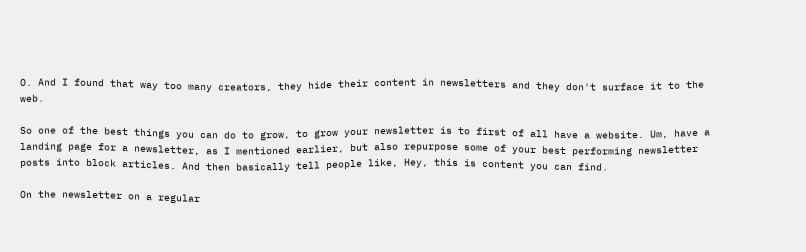O. And I found that way too many creators, they hide their content in newsletters and they don't surface it to the web.

So one of the best things you can do to grow, to grow your newsletter is to first of all have a website. Um, have a landing page for a newsletter, as I mentioned earlier, but also repurpose some of your best performing newsletter posts into block articles. And then basically tell people like, Hey, this is content you can find.

On the newsletter on a regular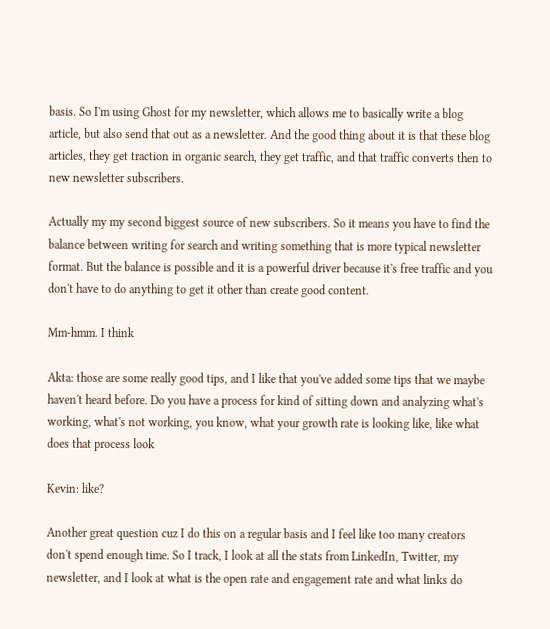basis. So I'm using Ghost for my newsletter, which allows me to basically write a blog article, but also send that out as a newsletter. And the good thing about it is that these blog articles, they get traction in organic search, they get traffic, and that traffic converts then to new newsletter subscribers.

Actually my my second biggest source of new subscribers. So it means you have to find the balance between writing for search and writing something that is more typical newsletter format. But the balance is possible and it is a powerful driver because it's free traffic and you don't have to do anything to get it other than create good content.

Mm-hmm. I think

Akta: those are some really good tips, and I like that you've added some tips that we maybe haven't heard before. Do you have a process for kind of sitting down and analyzing what's working, what's not working, you know, what your growth rate is looking like, like what does that process look

Kevin: like?

Another great question cuz I do this on a regular basis and I feel like too many creators don't spend enough time. So I track, I look at all the stats from LinkedIn, Twitter, my newsletter, and I look at what is the open rate and engagement rate and what links do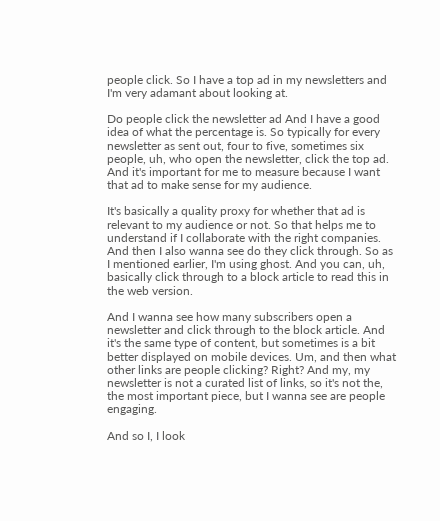people click. So I have a top ad in my newsletters and I'm very adamant about looking at.

Do people click the newsletter ad And I have a good idea of what the percentage is. So typically for every newsletter as sent out, four to five, sometimes six people, uh, who open the newsletter, click the top ad. And it's important for me to measure because I want that ad to make sense for my audience.

It's basically a quality proxy for whether that ad is relevant to my audience or not. So that helps me to understand if I collaborate with the right companies. And then I also wanna see do they click through. So as I mentioned earlier, I'm using ghost. And you can, uh, basically click through to a block article to read this in the web version.

And I wanna see how many subscribers open a newsletter and click through to the block article. And it's the same type of content, but sometimes is a bit better displayed on mobile devices. Um, and then what other links are people clicking? Right? And my, my newsletter is not a curated list of links, so it's not the, the most important piece, but I wanna see are people engaging.

And so I, I look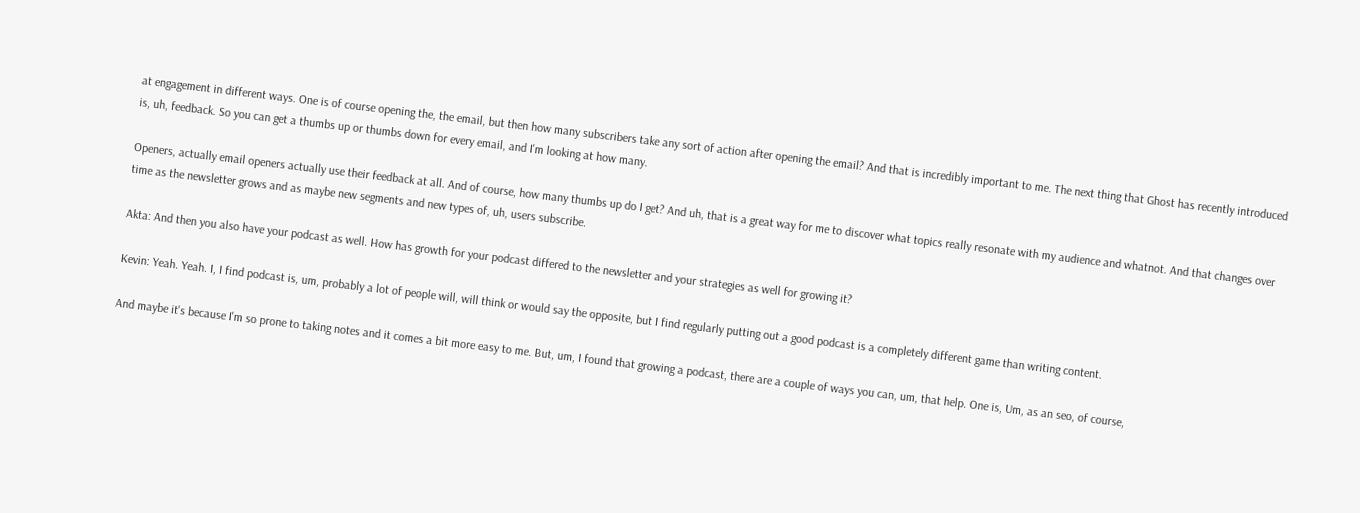at engagement in different ways. One is of course opening the, the email, but then how many subscribers take any sort of action after opening the email? And that is incredibly important to me. The next thing that Ghost has recently introduced is, uh, feedback. So you can get a thumbs up or thumbs down for every email, and I'm looking at how many.

Openers, actually email openers actually use their feedback at all. And of course, how many thumbs up do I get? And uh, that is a great way for me to discover what topics really resonate with my audience and whatnot. And that changes over time as the newsletter grows and as maybe new segments and new types of, uh, users subscribe.

Akta: And then you also have your podcast as well. How has growth for your podcast differed to the newsletter and your strategies as well for growing it?

Kevin: Yeah. Yeah. I, I find podcast is, um, probably a lot of people will, will think or would say the opposite, but I find regularly putting out a good podcast is a completely different game than writing content.

And maybe it's because I'm so prone to taking notes and it comes a bit more easy to me. But, um, I found that growing a podcast, there are a couple of ways you can, um, that help. One is, Um, as an seo, of course,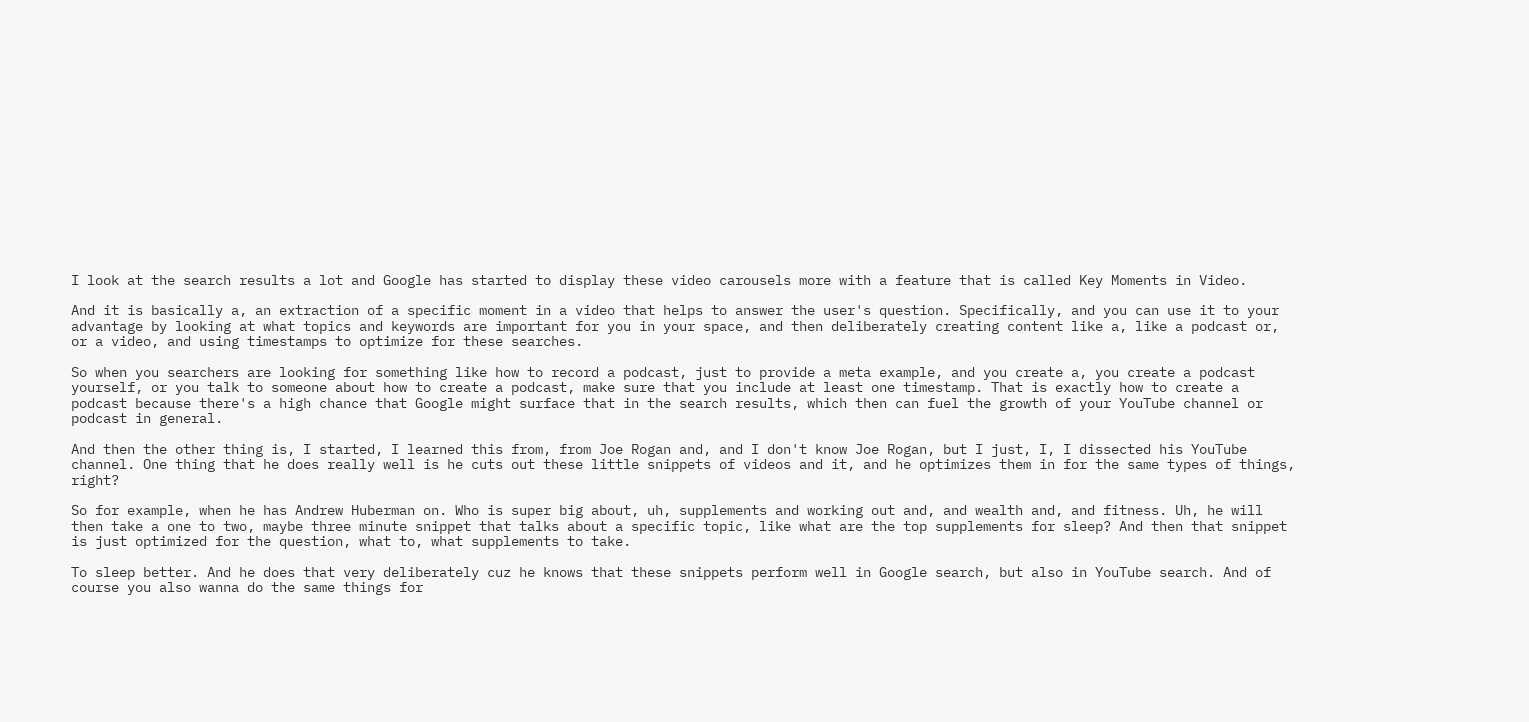I look at the search results a lot and Google has started to display these video carousels more with a feature that is called Key Moments in Video.

And it is basically a, an extraction of a specific moment in a video that helps to answer the user's question. Specifically, and you can use it to your advantage by looking at what topics and keywords are important for you in your space, and then deliberately creating content like a, like a podcast or, or a video, and using timestamps to optimize for these searches.

So when you searchers are looking for something like how to record a podcast, just to provide a meta example, and you create a, you create a podcast yourself, or you talk to someone about how to create a podcast, make sure that you include at least one timestamp. That is exactly how to create a podcast because there's a high chance that Google might surface that in the search results, which then can fuel the growth of your YouTube channel or podcast in general.

And then the other thing is, I started, I learned this from, from Joe Rogan and, and I don't know Joe Rogan, but I just, I, I dissected his YouTube channel. One thing that he does really well is he cuts out these little snippets of videos and it, and he optimizes them in for the same types of things, right?

So for example, when he has Andrew Huberman on. Who is super big about, uh, supplements and working out and, and wealth and, and fitness. Uh, he will then take a one to two, maybe three minute snippet that talks about a specific topic, like what are the top supplements for sleep? And then that snippet is just optimized for the question, what to, what supplements to take.

To sleep better. And he does that very deliberately cuz he knows that these snippets perform well in Google search, but also in YouTube search. And of course you also wanna do the same things for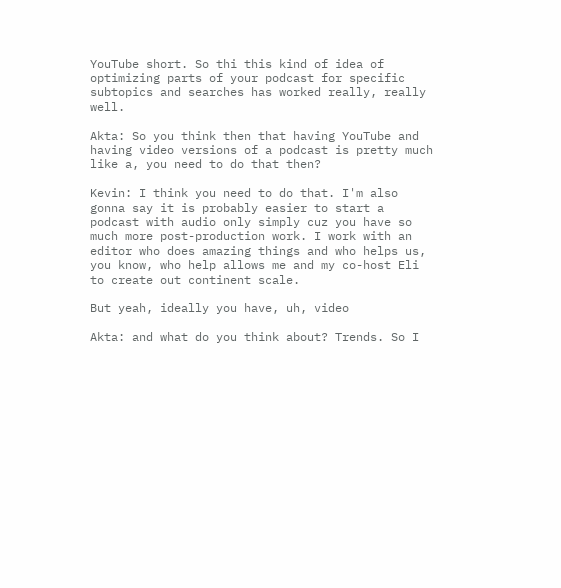YouTube short. So thi this kind of idea of optimizing parts of your podcast for specific subtopics and searches has worked really, really well.

Akta: So you think then that having YouTube and having video versions of a podcast is pretty much like a, you need to do that then?

Kevin: I think you need to do that. I'm also gonna say it is probably easier to start a podcast with audio only simply cuz you have so much more post-production work. I work with an editor who does amazing things and who helps us, you know, who help allows me and my co-host Eli to create out continent scale.

But yeah, ideally you have, uh, video

Akta: and what do you think about? Trends. So I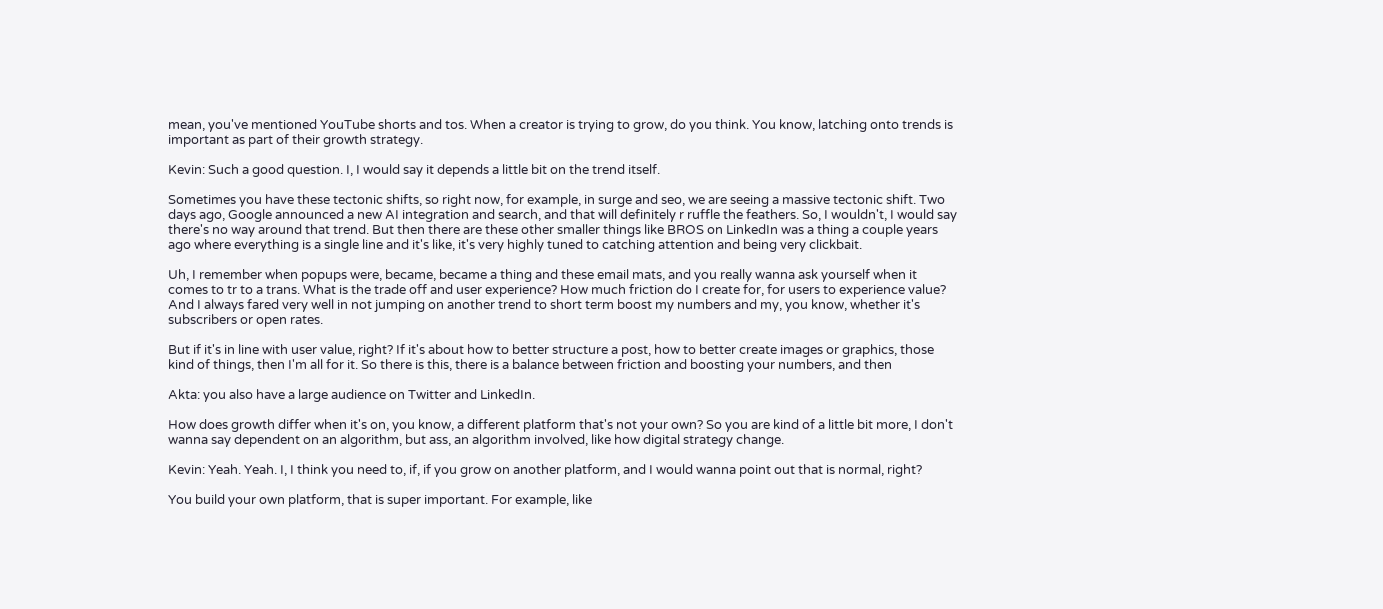mean, you've mentioned YouTube shorts and tos. When a creator is trying to grow, do you think. You know, latching onto trends is important as part of their growth strategy.

Kevin: Such a good question. I, I would say it depends a little bit on the trend itself.

Sometimes you have these tectonic shifts, so right now, for example, in surge and seo, we are seeing a massive tectonic shift. Two days ago, Google announced a new AI integration and search, and that will definitely r ruffle the feathers. So, I wouldn't, I would say there's no way around that trend. But then there are these other smaller things like BROS on LinkedIn was a thing a couple years ago where everything is a single line and it's like, it's very highly tuned to catching attention and being very clickbait.

Uh, I remember when popups were, became, became a thing and these email mats, and you really wanna ask yourself when it comes to tr to a trans. What is the trade off and user experience? How much friction do I create for, for users to experience value? And I always fared very well in not jumping on another trend to short term boost my numbers and my, you know, whether it's subscribers or open rates.

But if it's in line with user value, right? If it's about how to better structure a post, how to better create images or graphics, those kind of things, then I'm all for it. So there is this, there is a balance between friction and boosting your numbers, and then

Akta: you also have a large audience on Twitter and LinkedIn.

How does growth differ when it's on, you know, a different platform that's not your own? So you are kind of a little bit more, I don't wanna say dependent on an algorithm, but ass, an algorithm involved, like how digital strategy change.

Kevin: Yeah. Yeah. I, I think you need to, if, if you grow on another platform, and I would wanna point out that is normal, right?

You build your own platform, that is super important. For example, like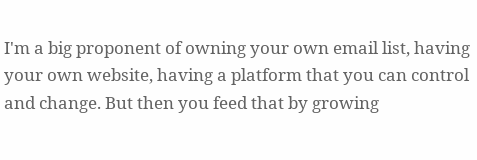I'm a big proponent of owning your own email list, having your own website, having a platform that you can control and change. But then you feed that by growing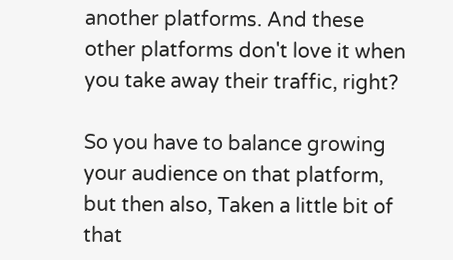another platforms. And these other platforms don't love it when you take away their traffic, right?

So you have to balance growing your audience on that platform, but then also, Taken a little bit of that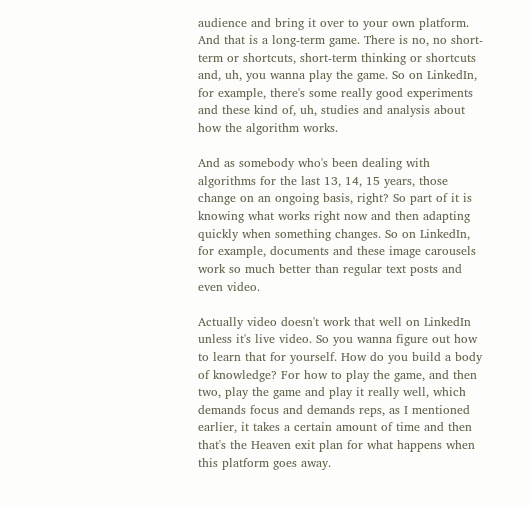audience and bring it over to your own platform. And that is a long-term game. There is no, no short-term or shortcuts, short-term thinking or shortcuts and, uh, you wanna play the game. So on LinkedIn, for example, there's some really good experiments and these kind of, uh, studies and analysis about how the algorithm works.

And as somebody who's been dealing with algorithms for the last 13, 14, 15 years, those change on an ongoing basis, right? So part of it is knowing what works right now and then adapting quickly when something changes. So on LinkedIn, for example, documents and these image carousels work so much better than regular text posts and even video.

Actually video doesn't work that well on LinkedIn unless it's live video. So you wanna figure out how to learn that for yourself. How do you build a body of knowledge? For how to play the game, and then two, play the game and play it really well, which demands focus and demands reps, as I mentioned earlier, it takes a certain amount of time and then that's the Heaven exit plan for what happens when this platform goes away.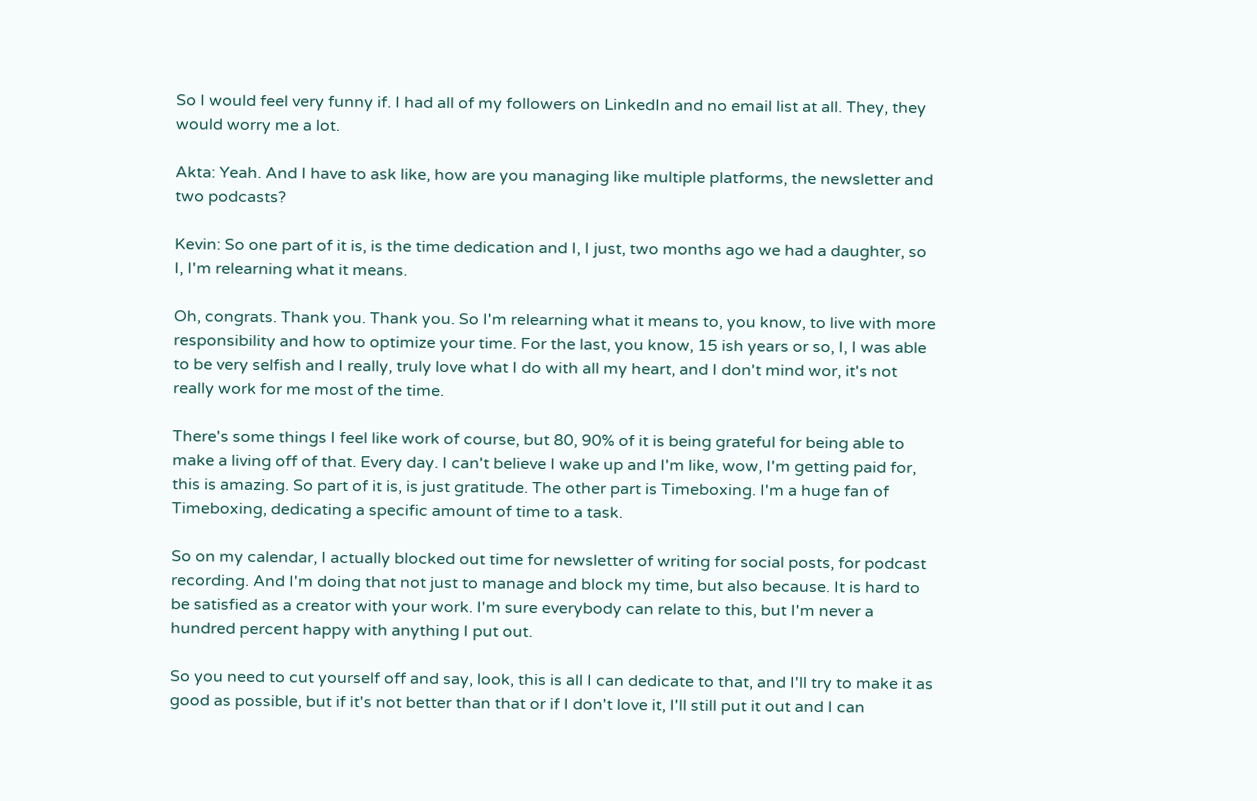So I would feel very funny if. I had all of my followers on LinkedIn and no email list at all. They, they would worry me a lot.

Akta: Yeah. And I have to ask like, how are you managing like multiple platforms, the newsletter and two podcasts?

Kevin: So one part of it is, is the time dedication and I, I just, two months ago we had a daughter, so I, I'm relearning what it means.

Oh, congrats. Thank you. Thank you. So I'm relearning what it means to, you know, to live with more responsibility and how to optimize your time. For the last, you know, 15 ish years or so, I, I was able to be very selfish and I really, truly love what I do with all my heart, and I don't mind wor, it's not really work for me most of the time.

There's some things I feel like work of course, but 80, 90% of it is being grateful for being able to make a living off of that. Every day. I can't believe I wake up and I'm like, wow, I'm getting paid for, this is amazing. So part of it is, is just gratitude. The other part is Timeboxing. I'm a huge fan of Timeboxing, dedicating a specific amount of time to a task.

So on my calendar, I actually blocked out time for newsletter of writing for social posts, for podcast recording. And I'm doing that not just to manage and block my time, but also because. It is hard to be satisfied as a creator with your work. I'm sure everybody can relate to this, but I'm never a hundred percent happy with anything I put out.

So you need to cut yourself off and say, look, this is all I can dedicate to that, and I'll try to make it as good as possible, but if it's not better than that or if I don't love it, I'll still put it out and I can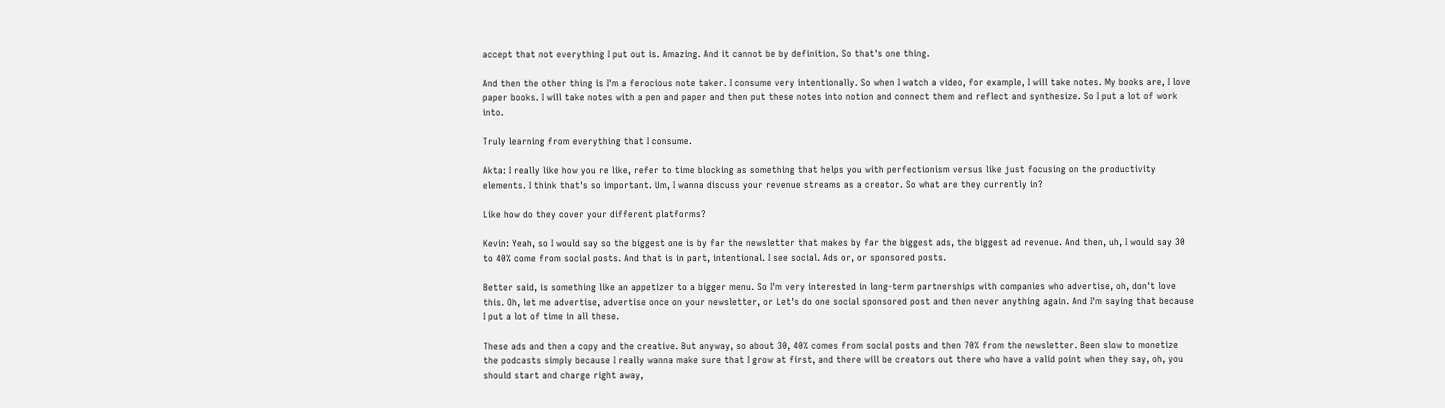accept that not everything I put out is. Amazing. And it cannot be by definition. So that's one thing.

And then the other thing is I'm a ferocious note taker. I consume very intentionally. So when I watch a video, for example, I will take notes. My books are, I love paper books. I will take notes with a pen and paper and then put these notes into notion and connect them and reflect and synthesize. So I put a lot of work into.

Truly learning from everything that I consume.

Akta: I really like how you re like, refer to time blocking as something that helps you with perfectionism versus like just focusing on the productivity elements. I think that's so important. Um, I wanna discuss your revenue streams as a creator. So what are they currently in?

Like how do they cover your different platforms?

Kevin: Yeah, so I would say so the biggest one is by far the newsletter that makes by far the biggest ads, the biggest ad revenue. And then, uh, I would say 30 to 40% come from social posts. And that is in part, intentional. I see social. Ads or, or sponsored posts.

Better said, is something like an appetizer to a bigger menu. So I'm very interested in long-term partnerships with companies who advertise, oh, don't love this. Oh, let me advertise, advertise once on your newsletter, or Let's do one social sponsored post and then never anything again. And I'm saying that because I put a lot of time in all these.

These ads and then a copy and the creative. But anyway, so about 30, 40% comes from social posts and then 70% from the newsletter. Been slow to monetize the podcasts simply because I really wanna make sure that I grow at first, and there will be creators out there who have a valid point when they say, oh, you should start and charge right away,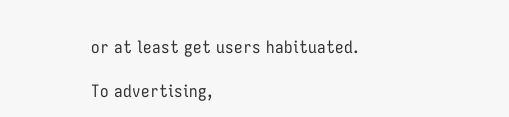or at least get users habituated.

To advertising,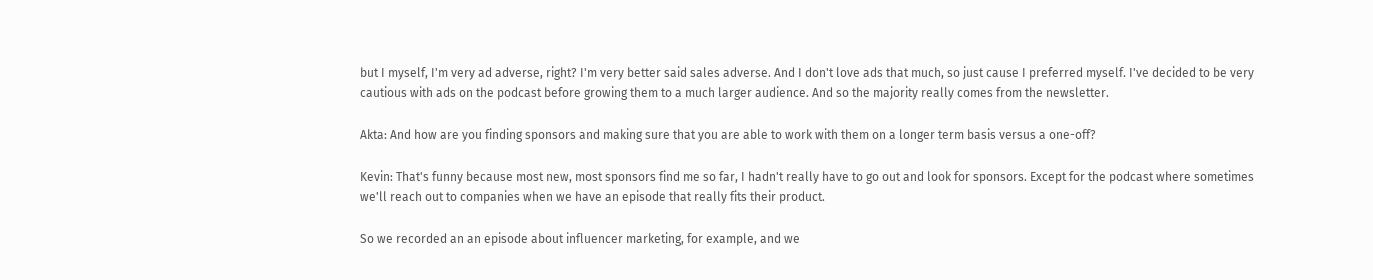but I myself, I'm very ad adverse, right? I'm very better said sales adverse. And I don't love ads that much, so just cause I preferred myself. I've decided to be very cautious with ads on the podcast before growing them to a much larger audience. And so the majority really comes from the newsletter.

Akta: And how are you finding sponsors and making sure that you are able to work with them on a longer term basis versus a one-off?

Kevin: That's funny because most new, most sponsors find me so far, I hadn't really have to go out and look for sponsors. Except for the podcast where sometimes we'll reach out to companies when we have an episode that really fits their product.

So we recorded an an episode about influencer marketing, for example, and we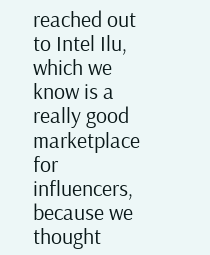reached out to Intel Ilu, which we know is a really good marketplace for influencers, because we thought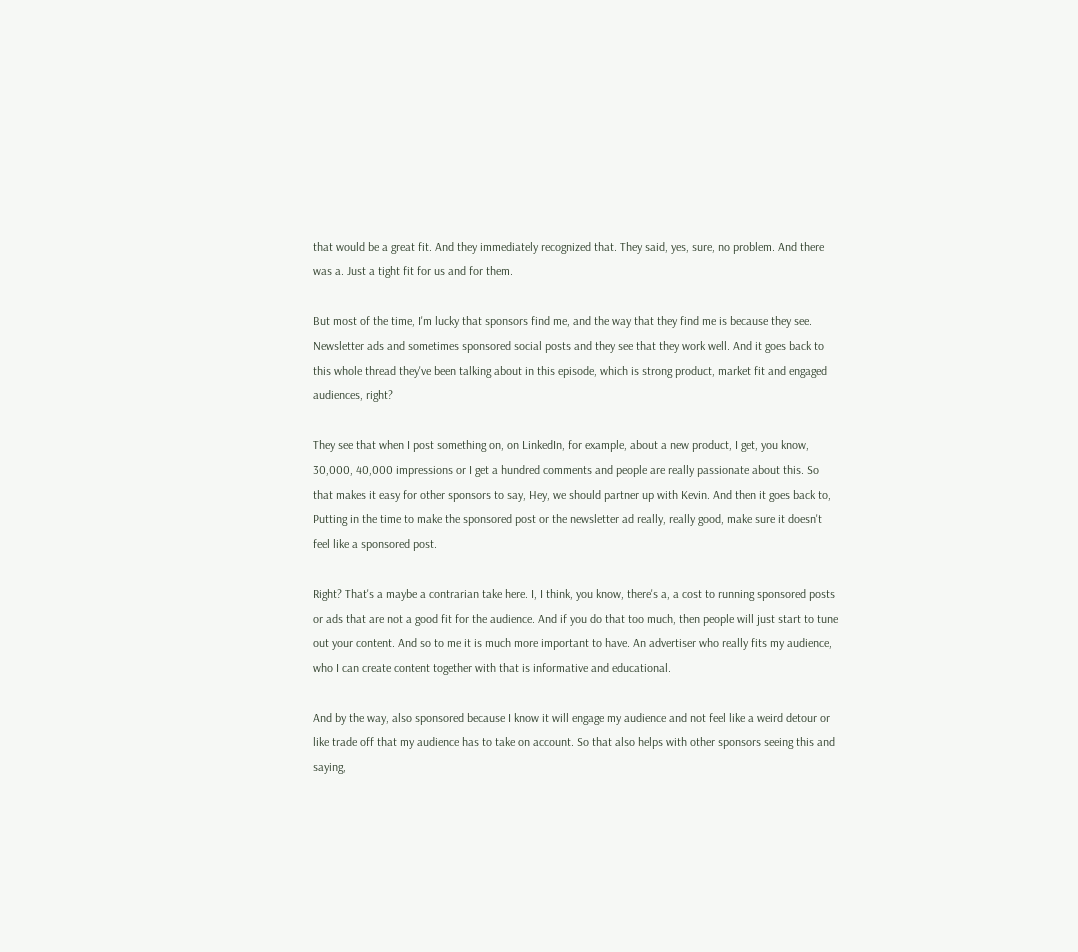that would be a great fit. And they immediately recognized that. They said, yes, sure, no problem. And there was a. Just a tight fit for us and for them.

But most of the time, I'm lucky that sponsors find me, and the way that they find me is because they see. Newsletter ads and sometimes sponsored social posts and they see that they work well. And it goes back to this whole thread they've been talking about in this episode, which is strong product, market fit and engaged audiences, right?

They see that when I post something on, on LinkedIn, for example, about a new product, I get, you know, 30,000, 40,000 impressions or I get a hundred comments and people are really passionate about this. So that makes it easy for other sponsors to say, Hey, we should partner up with Kevin. And then it goes back to, Putting in the time to make the sponsored post or the newsletter ad really, really good, make sure it doesn't feel like a sponsored post.

Right? That's a maybe a contrarian take here. I, I think, you know, there's a, a cost to running sponsored posts or ads that are not a good fit for the audience. And if you do that too much, then people will just start to tune out your content. And so to me it is much more important to have. An advertiser who really fits my audience, who I can create content together with that is informative and educational.

And by the way, also sponsored because I know it will engage my audience and not feel like a weird detour or like trade off that my audience has to take on account. So that also helps with other sponsors seeing this and saying,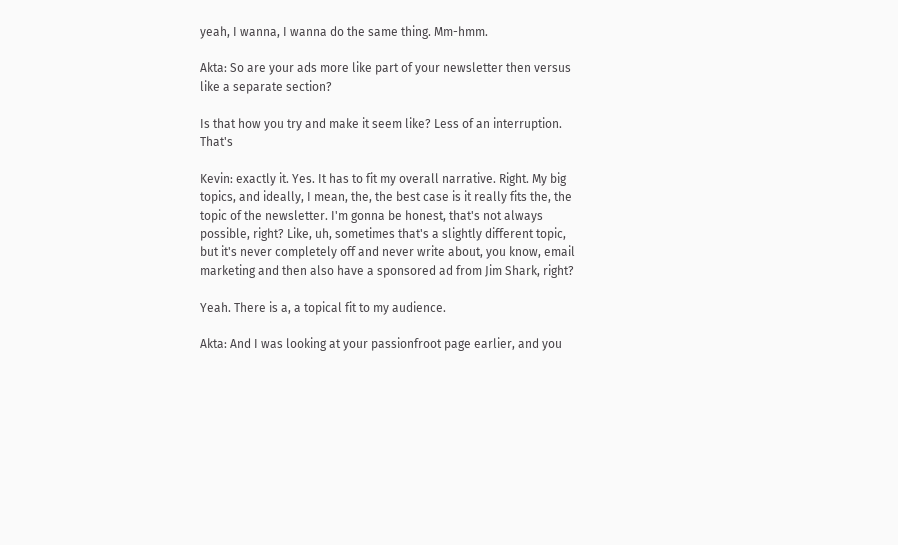yeah, I wanna, I wanna do the same thing. Mm-hmm.

Akta: So are your ads more like part of your newsletter then versus like a separate section?

Is that how you try and make it seem like? Less of an interruption. That's

Kevin: exactly it. Yes. It has to fit my overall narrative. Right. My big topics, and ideally, I mean, the, the best case is it really fits the, the topic of the newsletter. I'm gonna be honest, that's not always possible, right? Like, uh, sometimes that's a slightly different topic, but it's never completely off and never write about, you know, email marketing and then also have a sponsored ad from Jim Shark, right?

Yeah. There is a, a topical fit to my audience.

Akta: And I was looking at your passionfroot page earlier, and you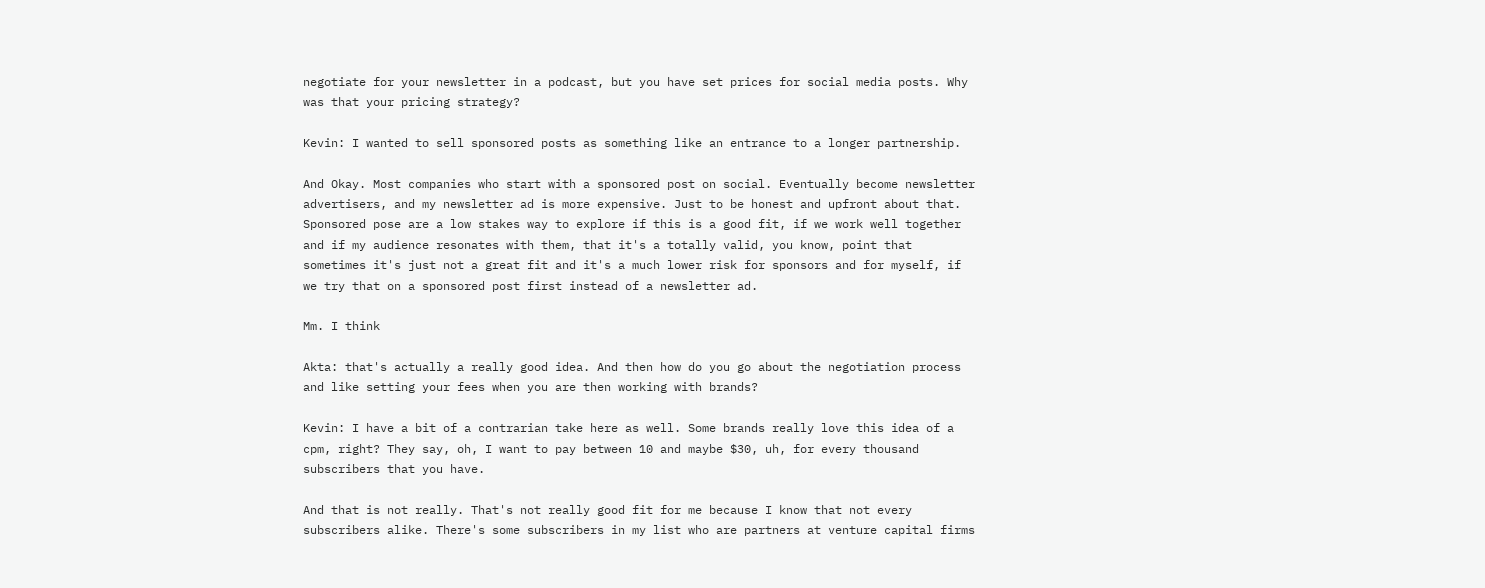negotiate for your newsletter in a podcast, but you have set prices for social media posts. Why was that your pricing strategy?

Kevin: I wanted to sell sponsored posts as something like an entrance to a longer partnership.

And Okay. Most companies who start with a sponsored post on social. Eventually become newsletter advertisers, and my newsletter ad is more expensive. Just to be honest and upfront about that. Sponsored pose are a low stakes way to explore if this is a good fit, if we work well together and if my audience resonates with them, that it's a totally valid, you know, point that sometimes it's just not a great fit and it's a much lower risk for sponsors and for myself, if we try that on a sponsored post first instead of a newsletter ad.

Mm. I think

Akta: that's actually a really good idea. And then how do you go about the negotiation process and like setting your fees when you are then working with brands?

Kevin: I have a bit of a contrarian take here as well. Some brands really love this idea of a cpm, right? They say, oh, I want to pay between 10 and maybe $30, uh, for every thousand subscribers that you have.

And that is not really. That's not really good fit for me because I know that not every subscribers alike. There's some subscribers in my list who are partners at venture capital firms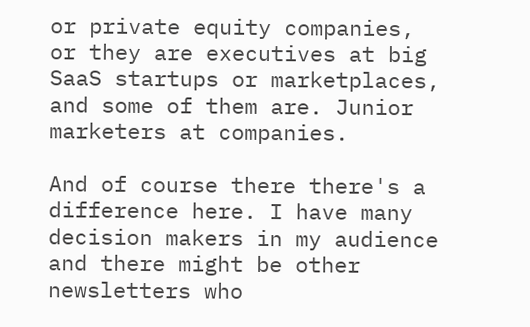or private equity companies, or they are executives at big SaaS startups or marketplaces, and some of them are. Junior marketers at companies.

And of course there there's a difference here. I have many decision makers in my audience and there might be other newsletters who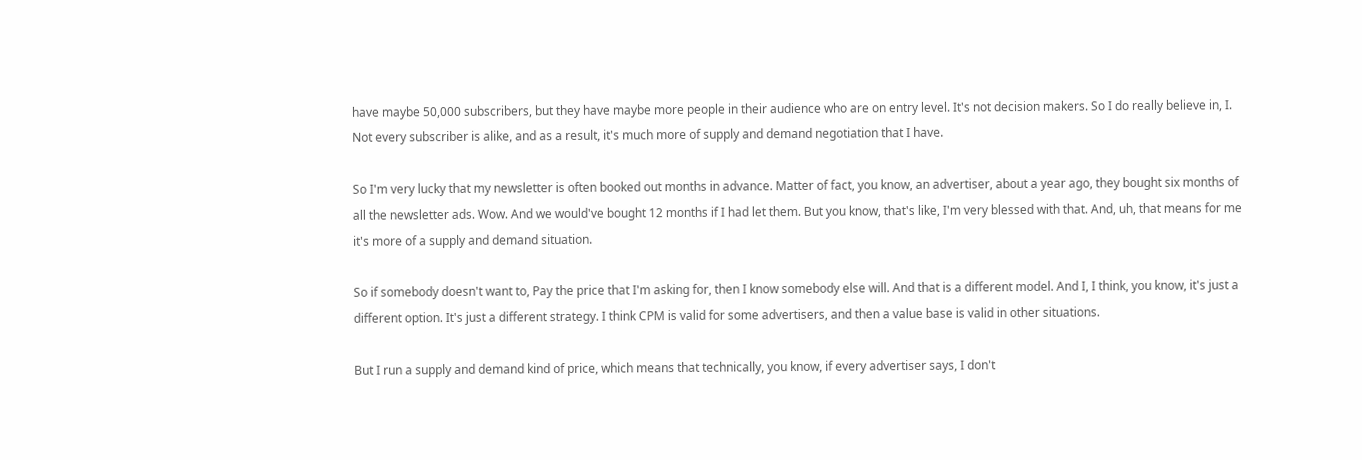have maybe 50,000 subscribers, but they have maybe more people in their audience who are on entry level. It's not decision makers. So I do really believe in, I. Not every subscriber is alike, and as a result, it's much more of supply and demand negotiation that I have.

So I'm very lucky that my newsletter is often booked out months in advance. Matter of fact, you know, an advertiser, about a year ago, they bought six months of all the newsletter ads. Wow. And we would've bought 12 months if I had let them. But you know, that's like, I'm very blessed with that. And, uh, that means for me it's more of a supply and demand situation.

So if somebody doesn't want to, Pay the price that I'm asking for, then I know somebody else will. And that is a different model. And I, I think, you know, it's just a different option. It's just a different strategy. I think CPM is valid for some advertisers, and then a value base is valid in other situations.

But I run a supply and demand kind of price, which means that technically, you know, if every advertiser says, I don't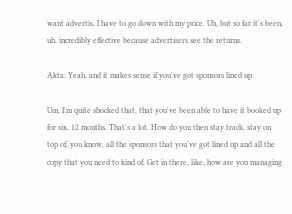want advertis, I have to go down with my price. Uh, but so far it's been, uh, incredibly effective because advertisers see the returns.

Akta: Yeah, and it makes sense if you've got sponsors lined up.

Um, I'm quite shocked that, that you've been able to have it booked up for six, 12 months. That's a lot. How do you then stay track, stay on top of, you know, all the sponsors that you've got lined up and all the copy that you need to kind of. Get in there, like, how are you managing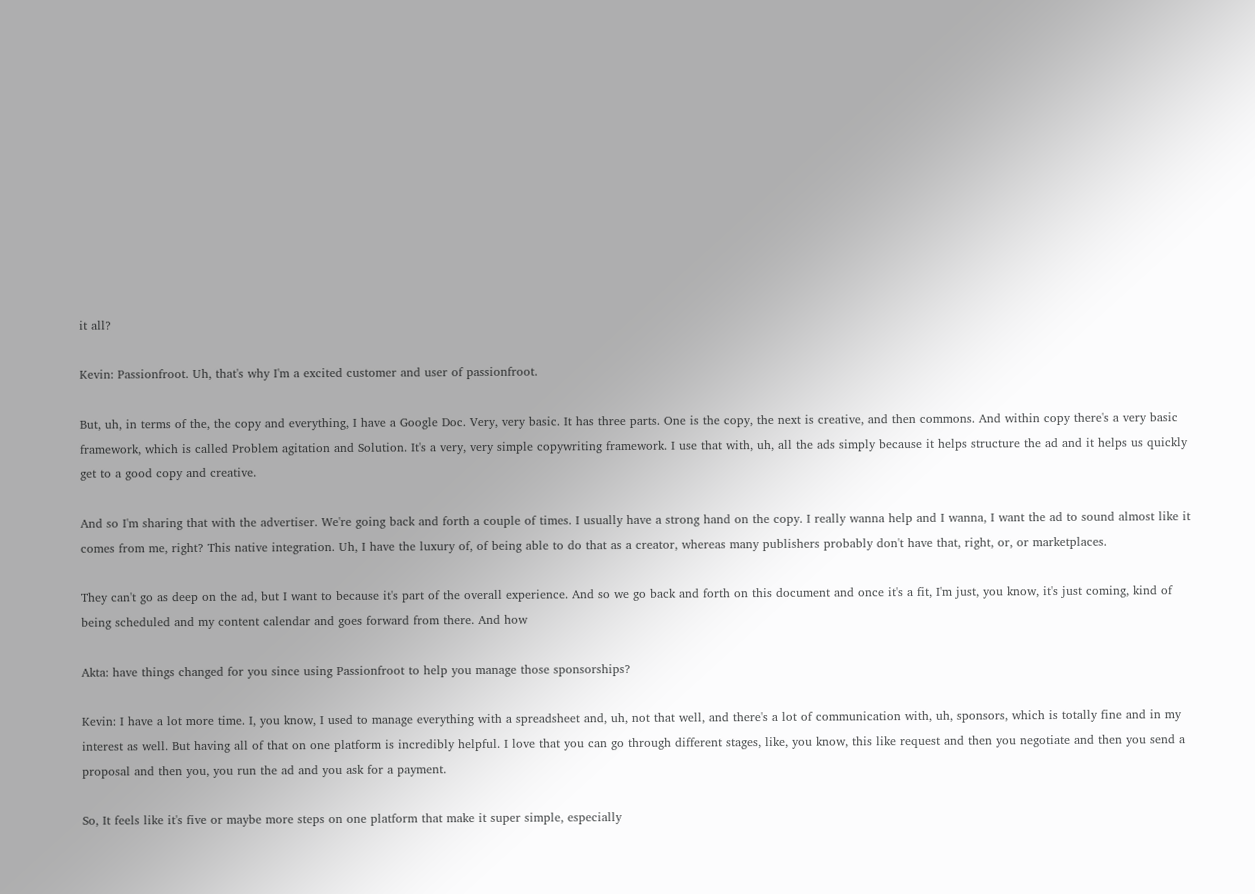it all?

Kevin: Passionfroot. Uh, that's why I'm a excited customer and user of passionfroot.

But, uh, in terms of the, the copy and everything, I have a Google Doc. Very, very basic. It has three parts. One is the copy, the next is creative, and then commons. And within copy there's a very basic framework, which is called Problem agitation and Solution. It's a very, very simple copywriting framework. I use that with, uh, all the ads simply because it helps structure the ad and it helps us quickly get to a good copy and creative.

And so I'm sharing that with the advertiser. We're going back and forth a couple of times. I usually have a strong hand on the copy. I really wanna help and I wanna, I want the ad to sound almost like it comes from me, right? This native integration. Uh, I have the luxury of, of being able to do that as a creator, whereas many publishers probably don't have that, right, or, or marketplaces.

They can't go as deep on the ad, but I want to because it's part of the overall experience. And so we go back and forth on this document and once it's a fit, I'm just, you know, it's just coming, kind of being scheduled and my content calendar and goes forward from there. And how

Akta: have things changed for you since using Passionfroot to help you manage those sponsorships?

Kevin: I have a lot more time. I, you know, I used to manage everything with a spreadsheet and, uh, not that well, and there's a lot of communication with, uh, sponsors, which is totally fine and in my interest as well. But having all of that on one platform is incredibly helpful. I love that you can go through different stages, like, you know, this like request and then you negotiate and then you send a proposal and then you, you run the ad and you ask for a payment.

So, It feels like it's five or maybe more steps on one platform that make it super simple, especially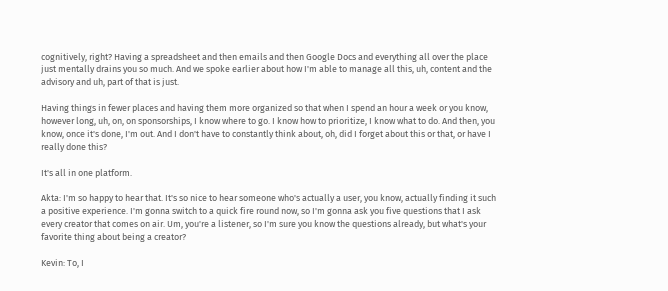cognitively, right? Having a spreadsheet and then emails and then Google Docs and everything all over the place just mentally drains you so much. And we spoke earlier about how I'm able to manage all this, uh, content and the advisory and uh, part of that is just.

Having things in fewer places and having them more organized so that when I spend an hour a week or you know, however long, uh, on, on sponsorships, I know where to go. I know how to prioritize, I know what to do. And then, you know, once it's done, I'm out. And I don't have to constantly think about, oh, did I forget about this or that, or have I really done this?

It's all in one platform.

Akta: I'm so happy to hear that. It's so nice to hear someone who's actually a user, you know, actually finding it such a positive experience. I'm gonna switch to a quick fire round now, so I'm gonna ask you five questions that I ask every creator that comes on air. Um, you're a listener, so I'm sure you know the questions already, but what's your favorite thing about being a creator?

Kevin: To, I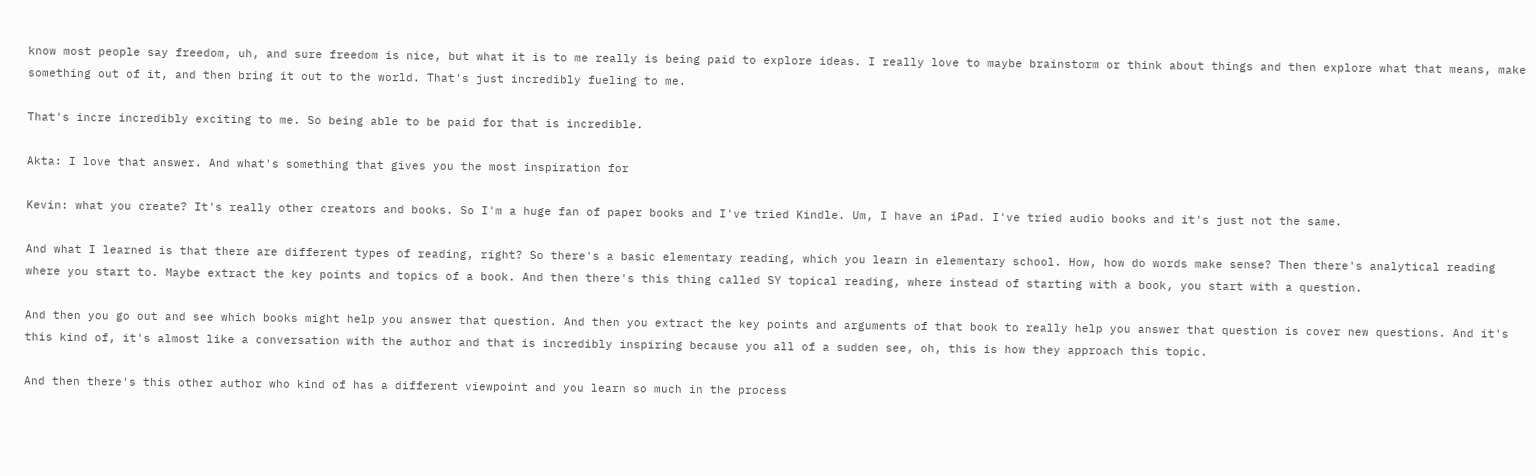know most people say freedom, uh, and sure freedom is nice, but what it is to me really is being paid to explore ideas. I really love to maybe brainstorm or think about things and then explore what that means, make something out of it, and then bring it out to the world. That's just incredibly fueling to me.

That's incre incredibly exciting to me. So being able to be paid for that is incredible.

Akta: I love that answer. And what's something that gives you the most inspiration for

Kevin: what you create? It's really other creators and books. So I'm a huge fan of paper books and I've tried Kindle. Um, I have an iPad. I've tried audio books and it's just not the same.

And what I learned is that there are different types of reading, right? So there's a basic elementary reading, which you learn in elementary school. How, how do words make sense? Then there's analytical reading where you start to. Maybe extract the key points and topics of a book. And then there's this thing called SY topical reading, where instead of starting with a book, you start with a question.

And then you go out and see which books might help you answer that question. And then you extract the key points and arguments of that book to really help you answer that question is cover new questions. And it's this kind of, it's almost like a conversation with the author and that is incredibly inspiring because you all of a sudden see, oh, this is how they approach this topic.

And then there's this other author who kind of has a different viewpoint and you learn so much in the process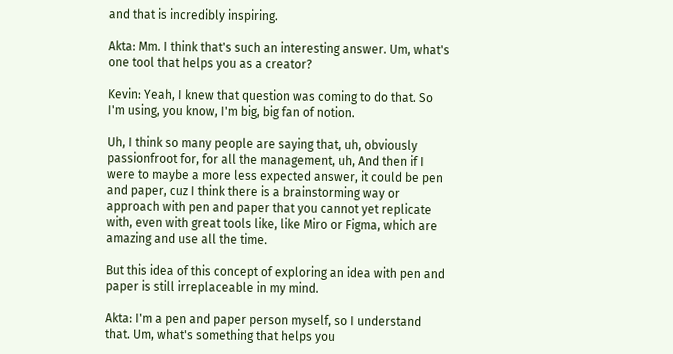and that is incredibly inspiring.

Akta: Mm. I think that's such an interesting answer. Um, what's one tool that helps you as a creator?

Kevin: Yeah, I knew that question was coming to do that. So I'm using, you know, I'm big, big fan of notion.

Uh, I think so many people are saying that, uh, obviously passionfroot for, for all the management, uh, And then if I were to maybe a more less expected answer, it could be pen and paper, cuz I think there is a brainstorming way or approach with pen and paper that you cannot yet replicate with, even with great tools like, like Miro or Figma, which are amazing and use all the time.

But this idea of this concept of exploring an idea with pen and paper is still irreplaceable in my mind.

Akta: I'm a pen and paper person myself, so I understand that. Um, what's something that helps you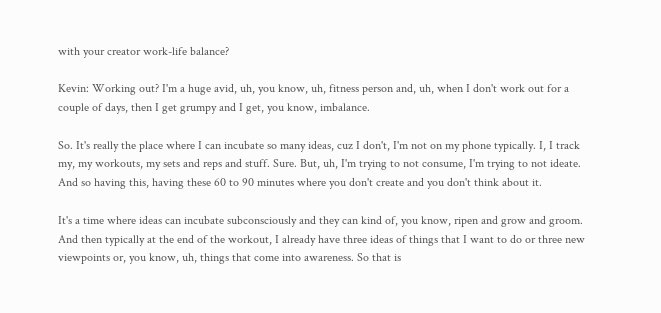with your creator work-life balance?

Kevin: Working out? I'm a huge avid, uh, you know, uh, fitness person and, uh, when I don't work out for a couple of days, then I get grumpy and I get, you know, imbalance.

So. It's really the place where I can incubate so many ideas, cuz I don't, I'm not on my phone typically. I, I track my, my workouts, my sets and reps and stuff. Sure. But, uh, I'm trying to not consume, I'm trying to not ideate. And so having this, having these 60 to 90 minutes where you don't create and you don't think about it.

It's a time where ideas can incubate subconsciously and they can kind of, you know, ripen and grow and groom. And then typically at the end of the workout, I already have three ideas of things that I want to do or three new viewpoints or, you know, uh, things that come into awareness. So that is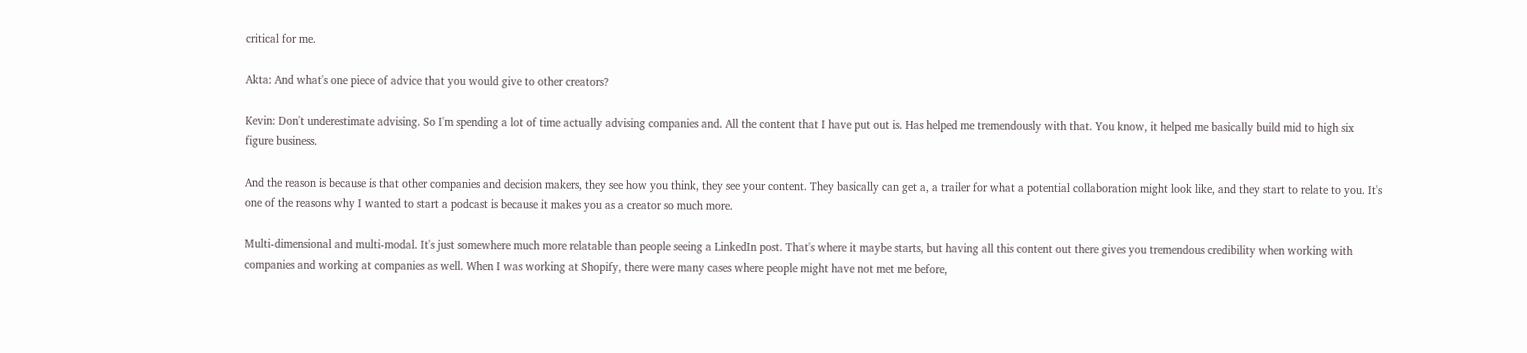critical for me.

Akta: And what's one piece of advice that you would give to other creators?

Kevin: Don't underestimate advising. So I'm spending a lot of time actually advising companies and. All the content that I have put out is. Has helped me tremendously with that. You know, it helped me basically build mid to high six figure business.

And the reason is because is that other companies and decision makers, they see how you think, they see your content. They basically can get a, a trailer for what a potential collaboration might look like, and they start to relate to you. It's one of the reasons why I wanted to start a podcast is because it makes you as a creator so much more.

Multi-dimensional and multi-modal. It's just somewhere much more relatable than people seeing a LinkedIn post. That's where it maybe starts, but having all this content out there gives you tremendous credibility when working with companies and working at companies as well. When I was working at Shopify, there were many cases where people might have not met me before,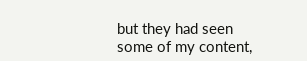but they had seen some of my content,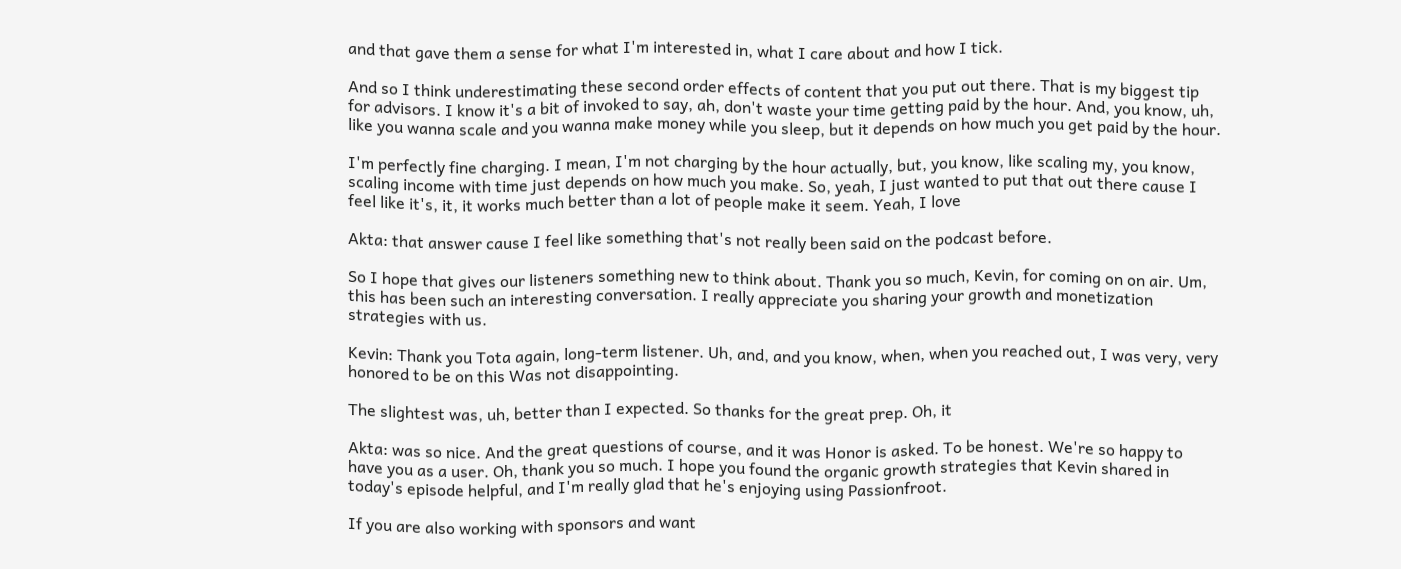and that gave them a sense for what I'm interested in, what I care about and how I tick.

And so I think underestimating these second order effects of content that you put out there. That is my biggest tip for advisors. I know it's a bit of invoked to say, ah, don't waste your time getting paid by the hour. And, you know, uh, like you wanna scale and you wanna make money while you sleep, but it depends on how much you get paid by the hour.

I'm perfectly fine charging. I mean, I'm not charging by the hour actually, but, you know, like scaling my, you know, scaling income with time just depends on how much you make. So, yeah, I just wanted to put that out there cause I feel like it's, it, it works much better than a lot of people make it seem. Yeah, I love

Akta: that answer cause I feel like something that's not really been said on the podcast before.

So I hope that gives our listeners something new to think about. Thank you so much, Kevin, for coming on on air. Um, this has been such an interesting conversation. I really appreciate you sharing your growth and monetization strategies with us.

Kevin: Thank you Tota again, long-term listener. Uh, and, and you know, when, when you reached out, I was very, very honored to be on this Was not disappointing.

The slightest was, uh, better than I expected. So thanks for the great prep. Oh, it

Akta: was so nice. And the great questions of course, and it was Honor is asked. To be honest. We're so happy to have you as a user. Oh, thank you so much. I hope you found the organic growth strategies that Kevin shared in today's episode helpful, and I'm really glad that he's enjoying using Passionfroot.

If you are also working with sponsors and want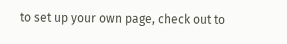to set up your own page, check out to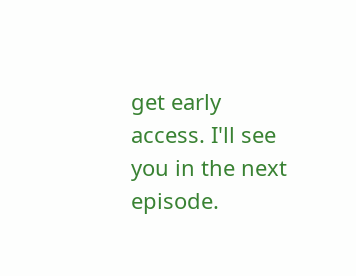get early access. I'll see you in the next episode.